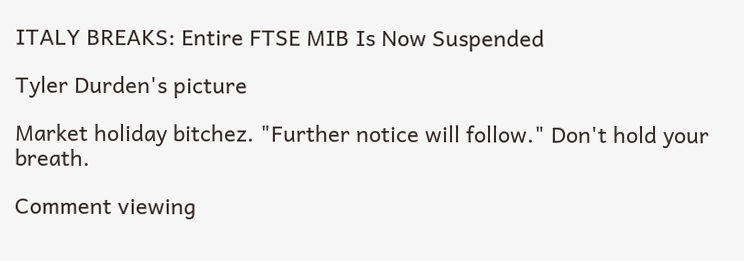ITALY BREAKS: Entire FTSE MIB Is Now Suspended

Tyler Durden's picture

Market holiday bitchez. "Further notice will follow." Don't hold your breath.

Comment viewing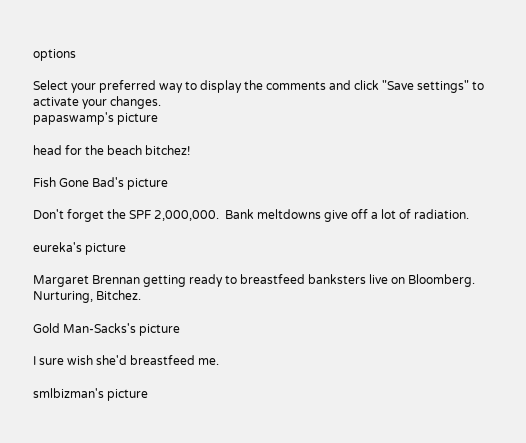options

Select your preferred way to display the comments and click "Save settings" to activate your changes.
papaswamp's picture

head for the beach bitchez!

Fish Gone Bad's picture

Don't forget the SPF 2,000,000.  Bank meltdowns give off a lot of radiation.

eureka's picture

Margaret Brennan getting ready to breastfeed banksters live on Bloomberg. Nurturing, Bitchez.

Gold Man-Sacks's picture

I sure wish she'd breastfeed me.

smlbizman's picture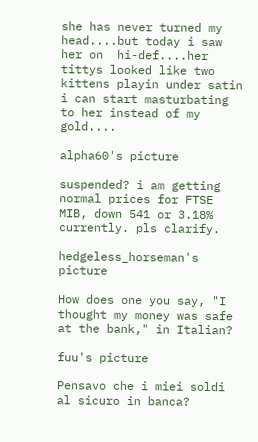she has never turned my head....but today i saw her on  hi-def....her tittys looked like two kittens playin under satin i can start masturbating to her instead of my gold....

alpha60's picture

suspended? i am getting normal prices for FTSE MIB, down 541 or 3.18% currently. pls clarify.

hedgeless_horseman's picture

How does one you say, "I thought my money was safe at the bank," in Italian?

fuu's picture

Pensavo che i miei soldi al sicuro in banca?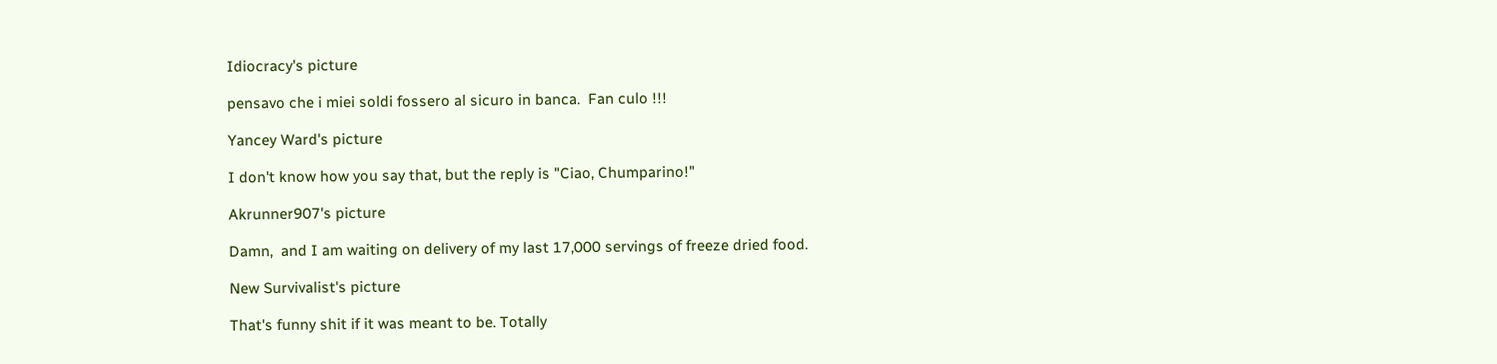Idiocracy's picture

pensavo che i miei soldi fossero al sicuro in banca.  Fan culo !!!

Yancey Ward's picture

I don't know how you say that, but the reply is "Ciao, Chumparino!"

Akrunner907's picture

Damn,  and I am waiting on delivery of my last 17,000 servings of freeze dried food.

New Survivalist's picture

That's funny shit if it was meant to be. Totally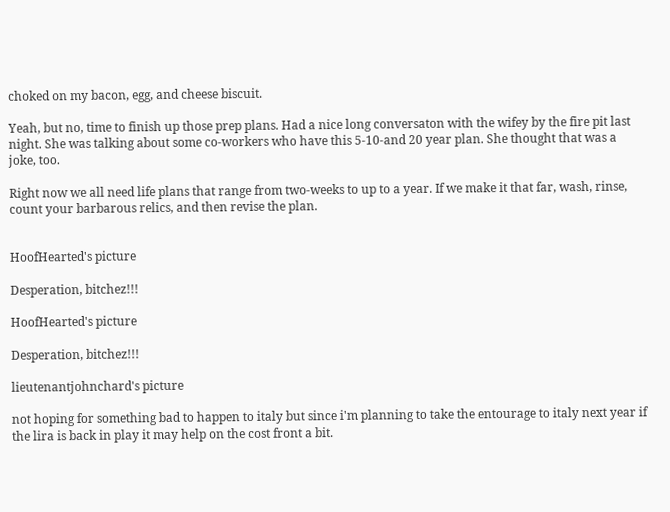choked on my bacon, egg, and cheese biscuit.

Yeah, but no, time to finish up those prep plans. Had a nice long conversaton with the wifey by the fire pit last night. She was talking about some co-workers who have this 5-10-and 20 year plan. She thought that was a joke, too.

Right now we all need life plans that range from two-weeks to up to a year. If we make it that far, wash, rinse, count your barbarous relics, and then revise the plan.


HoofHearted's picture

Desperation, bitchez!!!

HoofHearted's picture

Desperation, bitchez!!!

lieutenantjohnchard's picture

not hoping for something bad to happen to italy but since i'm planning to take the entourage to italy next year if the lira is back in play it may help on the cost front a bit.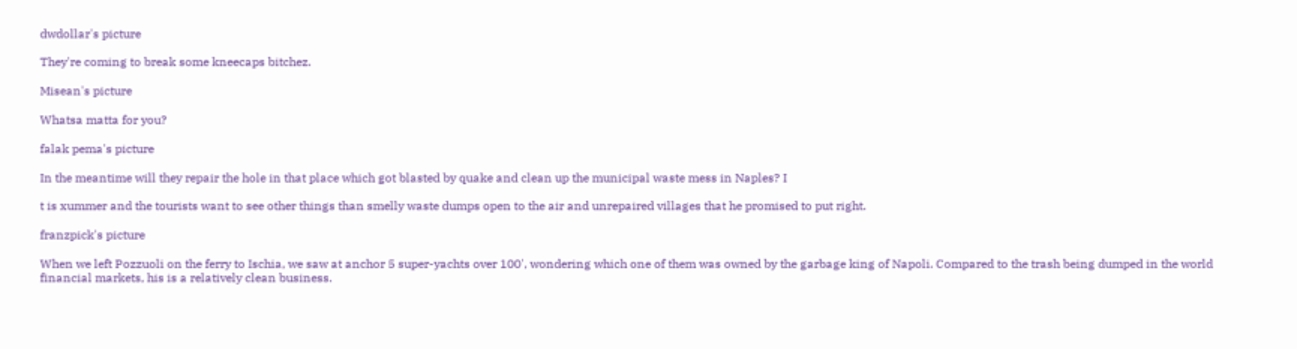dwdollar's picture

They're coming to break some kneecaps bitchez.

Misean's picture

Whatsa matta for you?

falak pema's picture

In the meantime will they repair the hole in that place which got blasted by quake and clean up the municipal waste mess in Naples? I

t is xummer and the tourists want to see other things than smelly waste dumps open to the air and unrepaired villages that he promised to put right.

franzpick's picture

When we left Pozzuoli on the ferry to Ischia, we saw at anchor 5 super-yachts over 100', wondering which one of them was owned by the garbage king of Napoli. Compared to the trash being dumped in the world financial markets, his is a relatively clean business.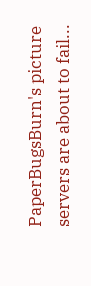PaperBugsBurn's picture servers are about to fail...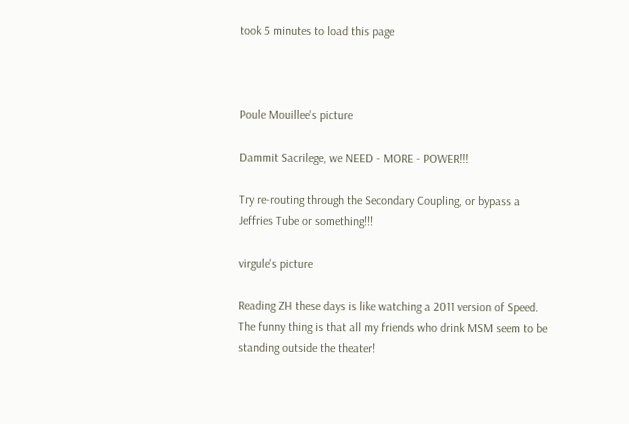took 5 minutes to load this page



Poule Mouillee's picture

Dammit Sacrilege, we NEED - MORE - POWER!!!

Try re-routing through the Secondary Coupling, or bypass a Jeffries Tube or something!!!

virgule's picture

Reading ZH these days is like watching a 2011 version of Speed.
The funny thing is that all my friends who drink MSM seem to be standing outside the theater!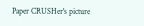Paper CRUSHer's picture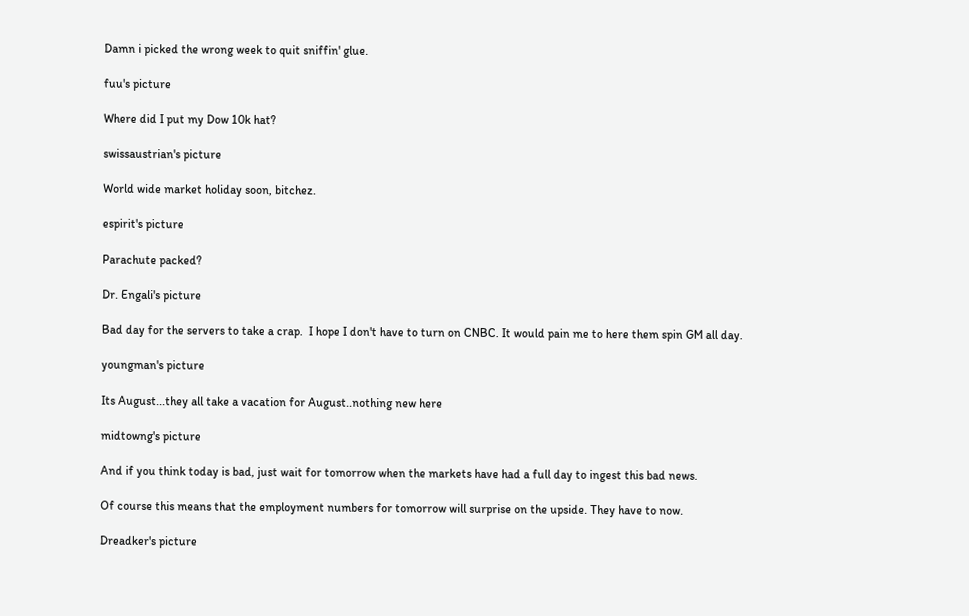Damn i picked the wrong week to quit sniffin' glue.

fuu's picture

Where did I put my Dow 10k hat?

swissaustrian's picture

World wide market holiday soon, bitchez.

espirit's picture

Parachute packed?

Dr. Engali's picture

Bad day for the servers to take a crap.  I hope I don't have to turn on CNBC. It would pain me to here them spin GM all day.

youngman's picture

Its August...they all take a vacation for August..nothing new here

midtowng's picture

And if you think today is bad, just wait for tomorrow when the markets have had a full day to ingest this bad news.

Of course this means that the employment numbers for tomorrow will surprise on the upside. They have to now.

Dreadker's picture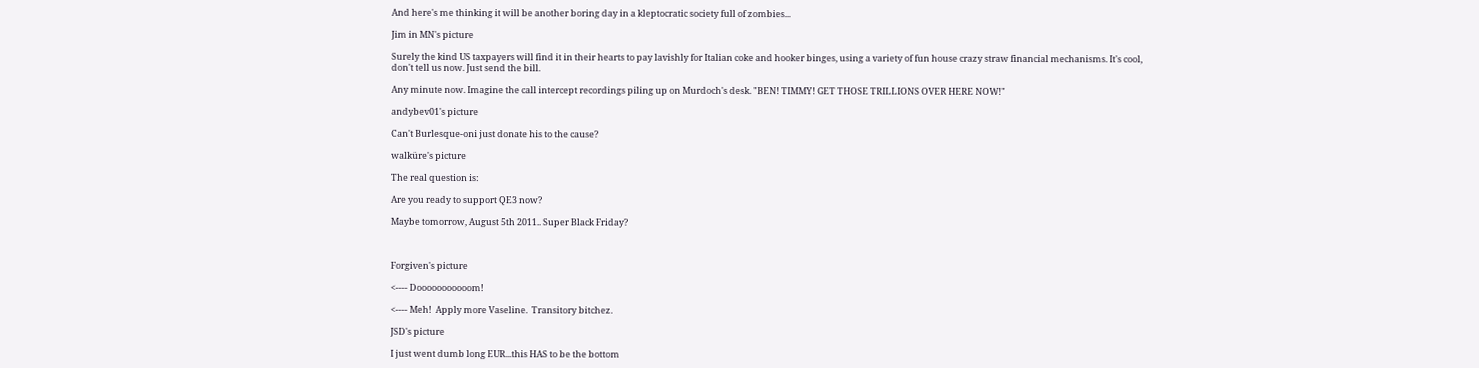And here's me thinking it will be another boring day in a kleptocratic society full of zombies...

Jim in MN's picture

Surely the kind US taxpayers will find it in their hearts to pay lavishly for Italian coke and hooker binges, using a variety of fun house crazy straw financial mechanisms. It's cool, don't tell us now. Just send the bill.

Any minute now. Imagine the call intercept recordings piling up on Murdoch's desk. "BEN! TIMMY! GET THOSE TRILLIONS OVER HERE NOW!"

andybev01's picture

Can't Burlesque-oni just donate his to the cause?

walküre's picture

The real question is:

Are you ready to support QE3 now?

Maybe tomorrow, August 5th 2011.. Super Black Friday?



Forgiven's picture

<---- Dooooooooooom!

<---- Meh!  Apply more Vaseline.  Transitory bitchez.

JSD's picture

I just went dumb long EUR...this HAS to be the bottom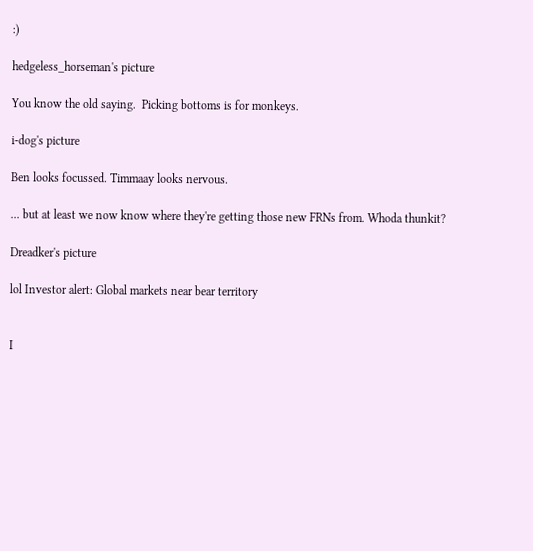:)

hedgeless_horseman's picture

You know the old saying.  Picking bottoms is for monkeys.

i-dog's picture

Ben looks focussed. Timmaay looks nervous.

... but at least we now know where they're getting those new FRNs from. Whoda thunkit?

Dreadker's picture

lol Investor alert: Global markets near bear territory


I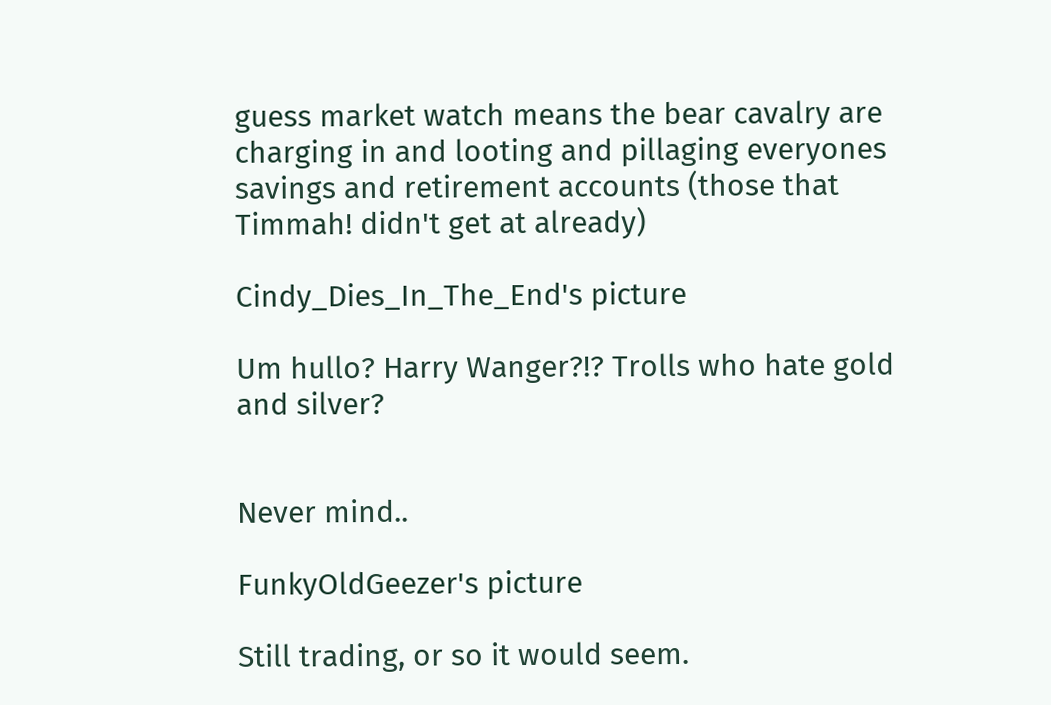guess market watch means the bear cavalry are charging in and looting and pillaging everyones savings and retirement accounts (those that Timmah! didn't get at already)

Cindy_Dies_In_The_End's picture

Um hullo? Harry Wanger?!? Trolls who hate gold and silver?


Never mind..

FunkyOldGeezer's picture

Still trading, or so it would seem.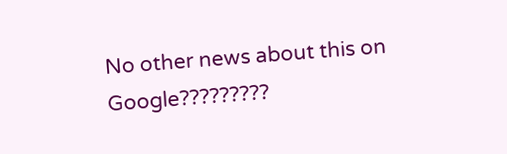No other news about this on Google?????????